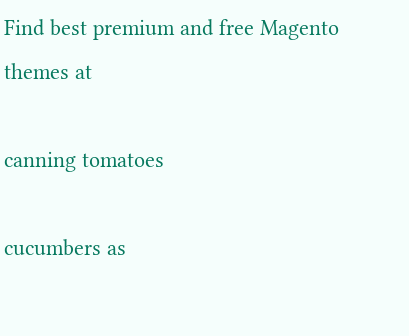Find best premium and free Magento themes at

canning tomatoes

cucumbers as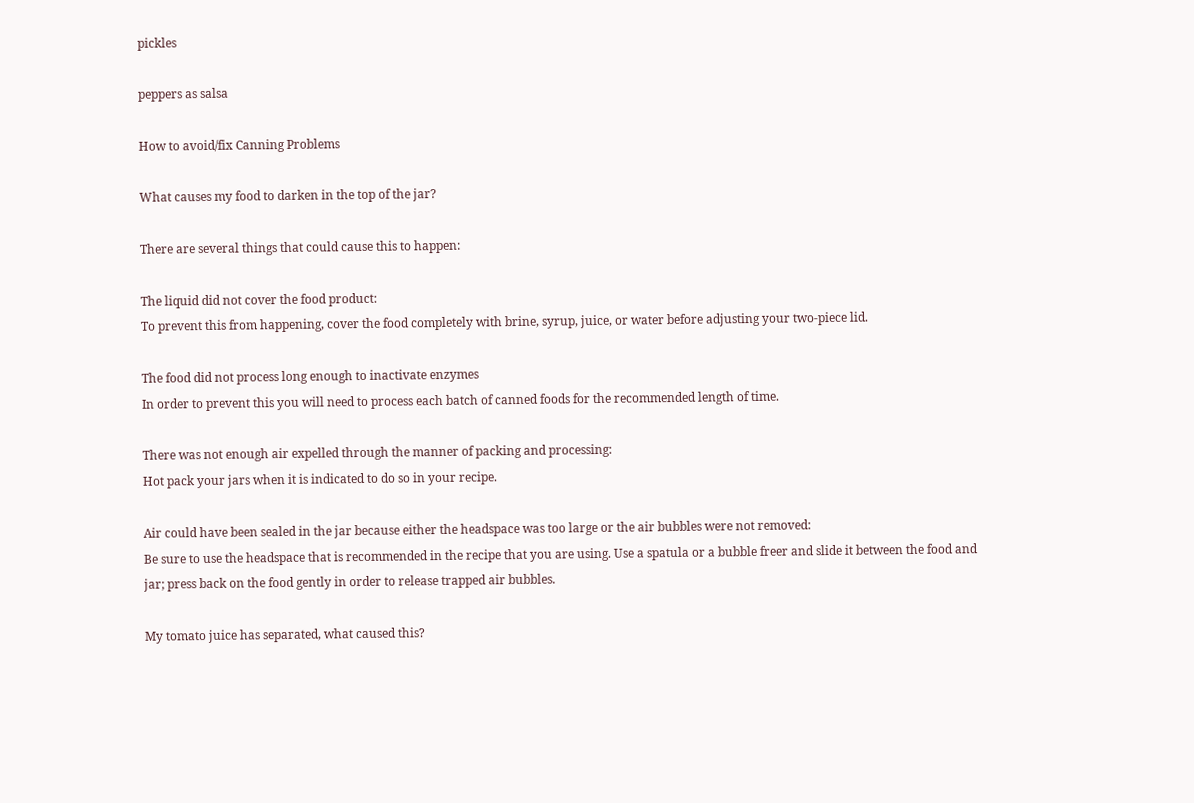pickles

peppers as salsa

How to avoid/fix Canning Problems

What causes my food to darken in the top of the jar?

There are several things that could cause this to happen:

The liquid did not cover the food product:
To prevent this from happening, cover the food completely with brine, syrup, juice, or water before adjusting your two-piece lid.

The food did not process long enough to inactivate enzymes
In order to prevent this you will need to process each batch of canned foods for the recommended length of time.

There was not enough air expelled through the manner of packing and processing:
Hot pack your jars when it is indicated to do so in your recipe.

Air could have been sealed in the jar because either the headspace was too large or the air bubbles were not removed:
Be sure to use the headspace that is recommended in the recipe that you are using. Use a spatula or a bubble freer and slide it between the food and jar; press back on the food gently in order to release trapped air bubbles.

My tomato juice has separated, what caused this?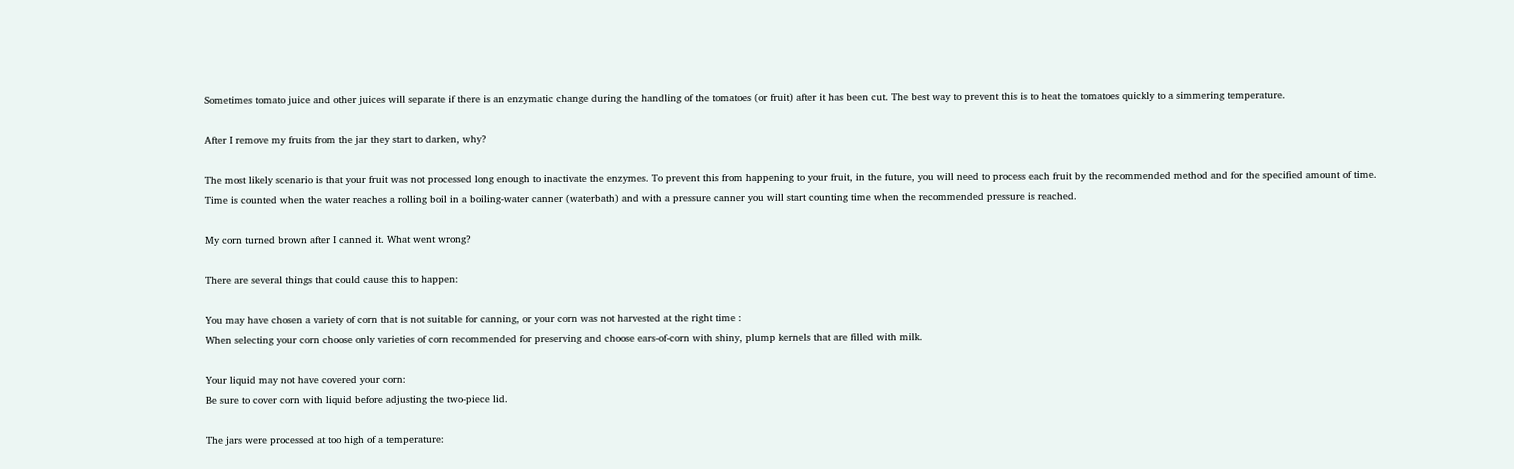Sometimes tomato juice and other juices will separate if there is an enzymatic change during the handling of the tomatoes (or fruit) after it has been cut. The best way to prevent this is to heat the tomatoes quickly to a simmering temperature.

After I remove my fruits from the jar they start to darken, why?

The most likely scenario is that your fruit was not processed long enough to inactivate the enzymes. To prevent this from happening to your fruit, in the future, you will need to process each fruit by the recommended method and for the specified amount of time. Time is counted when the water reaches a rolling boil in a boiling-water canner (waterbath) and with a pressure canner you will start counting time when the recommended pressure is reached.

My corn turned brown after I canned it. What went wrong?

There are several things that could cause this to happen:

You may have chosen a variety of corn that is not suitable for canning, or your corn was not harvested at the right time :
When selecting your corn choose only varieties of corn recommended for preserving and choose ears-of-corn with shiny, plump kernels that are filled with milk.

Your liquid may not have covered your corn:
Be sure to cover corn with liquid before adjusting the two-piece lid.

The jars were processed at too high of a temperature: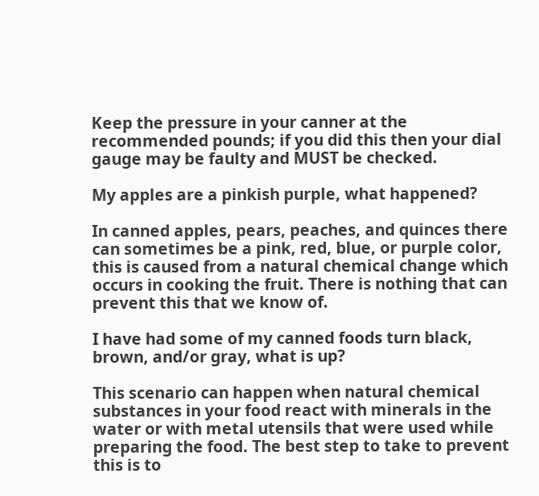Keep the pressure in your canner at the recommended pounds; if you did this then your dial gauge may be faulty and MUST be checked.

My apples are a pinkish purple, what happened?

In canned apples, pears, peaches, and quinces there can sometimes be a pink, red, blue, or purple color, this is caused from a natural chemical change which occurs in cooking the fruit. There is nothing that can prevent this that we know of.

I have had some of my canned foods turn black, brown, and/or gray, what is up?

This scenario can happen when natural chemical substances in your food react with minerals in the water or with metal utensils that were used while preparing the food. The best step to take to prevent this is to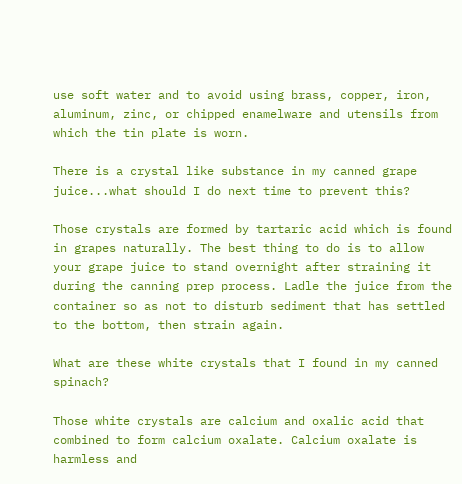use soft water and to avoid using brass, copper, iron, aluminum, zinc, or chipped enamelware and utensils from which the tin plate is worn.

There is a crystal like substance in my canned grape juice...what should I do next time to prevent this?

Those crystals are formed by tartaric acid which is found in grapes naturally. The best thing to do is to allow your grape juice to stand overnight after straining it during the canning prep process. Ladle the juice from the container so as not to disturb sediment that has settled to the bottom, then strain again.

What are these white crystals that I found in my canned spinach?

Those white crystals are calcium and oxalic acid that combined to form calcium oxalate. Calcium oxalate is harmless and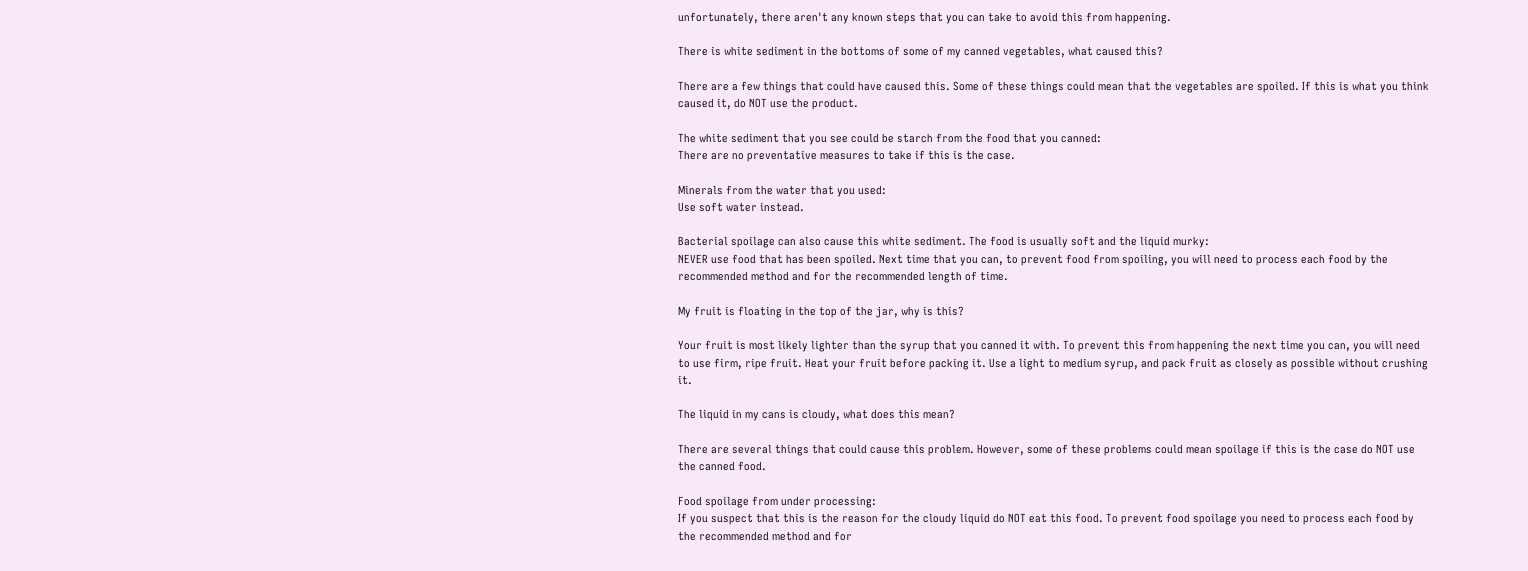unfortunately, there aren't any known steps that you can take to avoid this from happening.

There is white sediment in the bottoms of some of my canned vegetables, what caused this?

There are a few things that could have caused this. Some of these things could mean that the vegetables are spoiled. If this is what you think caused it, do NOT use the product.

The white sediment that you see could be starch from the food that you canned:
There are no preventative measures to take if this is the case.

Minerals from the water that you used:
Use soft water instead.

Bacterial spoilage can also cause this white sediment. The food is usually soft and the liquid murky:
NEVER use food that has been spoiled. Next time that you can, to prevent food from spoiling, you will need to process each food by the recommended method and for the recommended length of time.

My fruit is floating in the top of the jar, why is this?

Your fruit is most likely lighter than the syrup that you canned it with. To prevent this from happening the next time you can, you will need to use firm, ripe fruit. Heat your fruit before packing it. Use a light to medium syrup, and pack fruit as closely as possible without crushing it.

The liquid in my cans is cloudy, what does this mean?

There are several things that could cause this problem. However, some of these problems could mean spoilage if this is the case do NOT use the canned food.

Food spoilage from under processing:
If you suspect that this is the reason for the cloudy liquid do NOT eat this food. To prevent food spoilage you need to process each food by the recommended method and for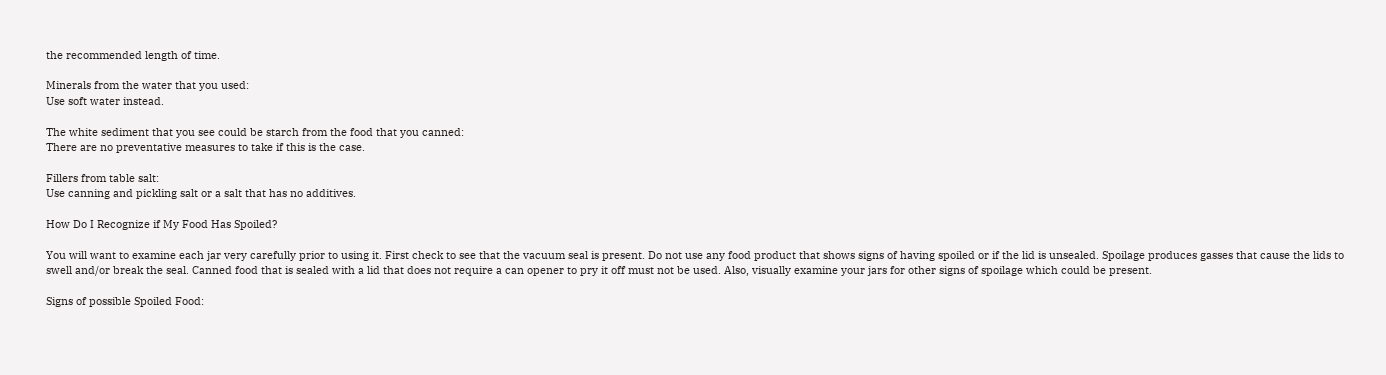the recommended length of time.

Minerals from the water that you used:
Use soft water instead.

The white sediment that you see could be starch from the food that you canned:
There are no preventative measures to take if this is the case.

Fillers from table salt:
Use canning and pickling salt or a salt that has no additives.

How Do I Recognize if My Food Has Spoiled?

You will want to examine each jar very carefully prior to using it. First check to see that the vacuum seal is present. Do not use any food product that shows signs of having spoiled or if the lid is unsealed. Spoilage produces gasses that cause the lids to swell and/or break the seal. Canned food that is sealed with a lid that does not require a can opener to pry it off must not be used. Also, visually examine your jars for other signs of spoilage which could be present.

Signs of possible Spoiled Food: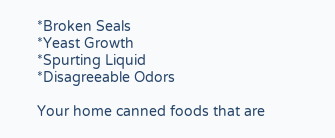*Broken Seals
*Yeast Growth
*Spurting Liquid
*Disagreeable Odors

Your home canned foods that are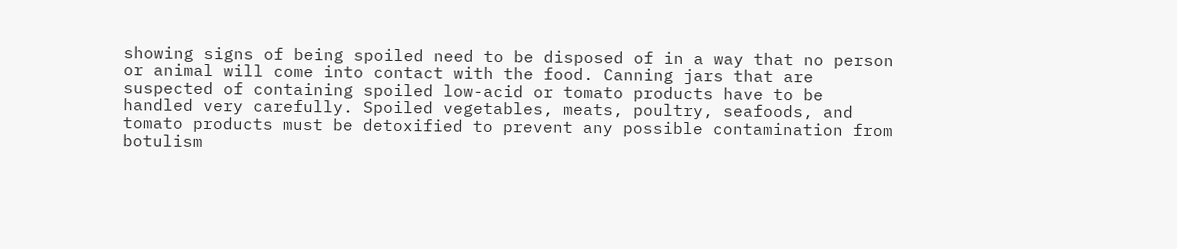showing signs of being spoiled need to be disposed of in a way that no person or animal will come into contact with the food. Canning jars that are suspected of containing spoiled low-acid or tomato products have to be handled very carefully. Spoiled vegetables, meats, poultry, seafoods, and tomato products must be detoxified to prevent any possible contamination from botulism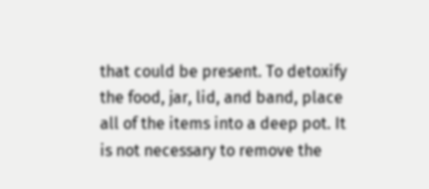that could be present. To detoxify the food, jar, lid, and band, place all of the items into a deep pot. It is not necessary to remove the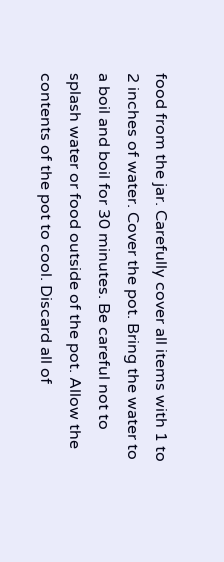food from the jar. Carefully cover all items with 1 to 2 inches of water. Cover the pot. Bring the water to a boil and boil for 30 minutes. Be careful not to splash water or food outside of the pot. Allow the contents of the pot to cool. Discard all of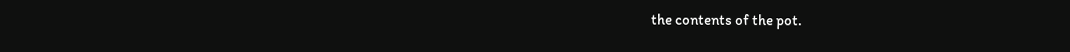the contents of the pot.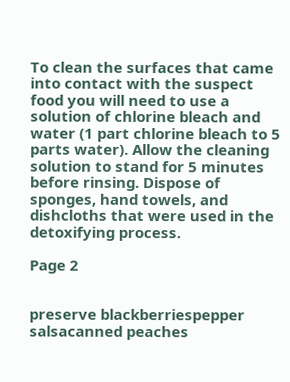To clean the surfaces that came into contact with the suspect food you will need to use a solution of chlorine bleach and water (1 part chlorine bleach to 5 parts water). Allow the cleaning solution to stand for 5 minutes before rinsing. Dispose of sponges, hand towels, and dishcloths that were used in the detoxifying process.

Page 2


preserve blackberriespepper salsacanned peaches